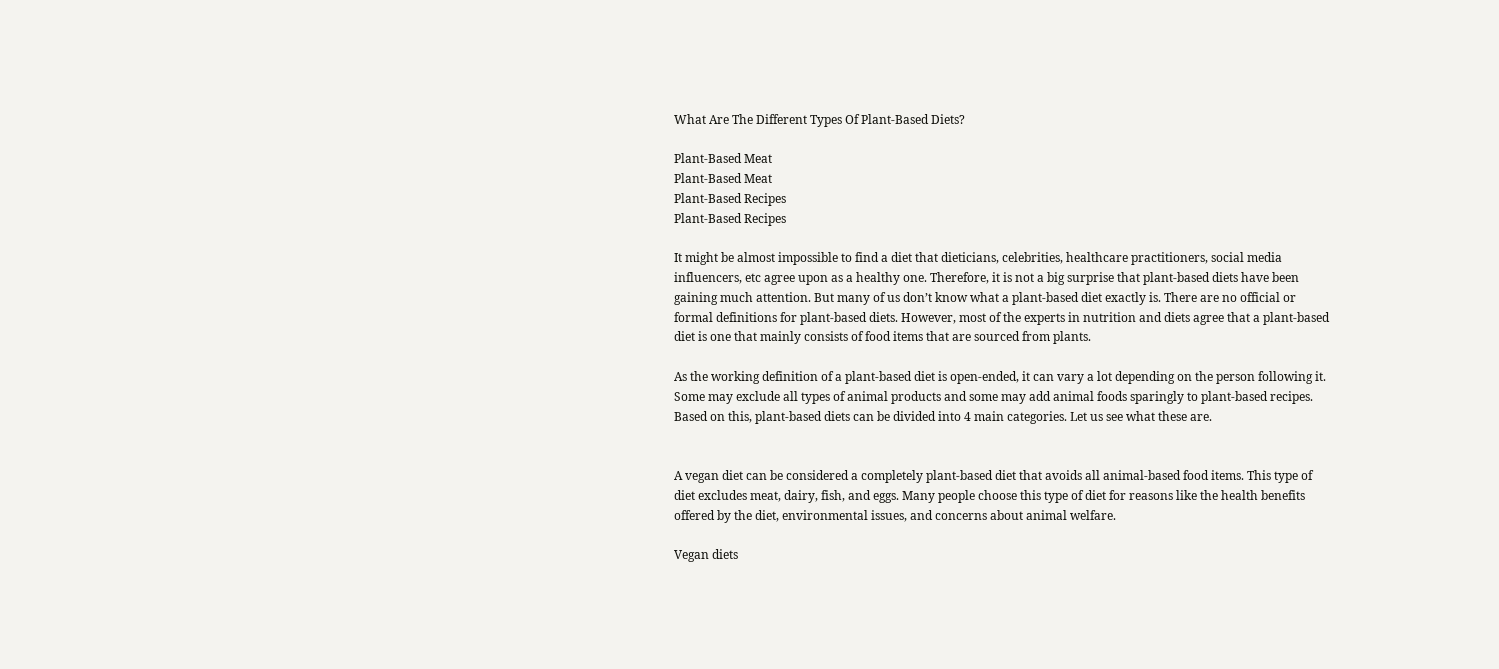What Are The Different Types Of Plant-Based Diets?

Plant-Based Meat
Plant-Based Meat
Plant-Based Recipes
Plant-Based Recipes

It might be almost impossible to find a diet that dieticians, celebrities, healthcare practitioners, social media influencers, etc agree upon as a healthy one. Therefore, it is not a big surprise that plant-based diets have been gaining much attention. But many of us don’t know what a plant-based diet exactly is. There are no official or formal definitions for plant-based diets. However, most of the experts in nutrition and diets agree that a plant-based diet is one that mainly consists of food items that are sourced from plants.

As the working definition of a plant-based diet is open-ended, it can vary a lot depending on the person following it. Some may exclude all types of animal products and some may add animal foods sparingly to plant-based recipes. Based on this, plant-based diets can be divided into 4 main categories. Let us see what these are.


A vegan diet can be considered a completely plant-based diet that avoids all animal-based food items. This type of diet excludes meat, dairy, fish, and eggs. Many people choose this type of diet for reasons like the health benefits offered by the diet, environmental issues, and concerns about animal welfare.

Vegan diets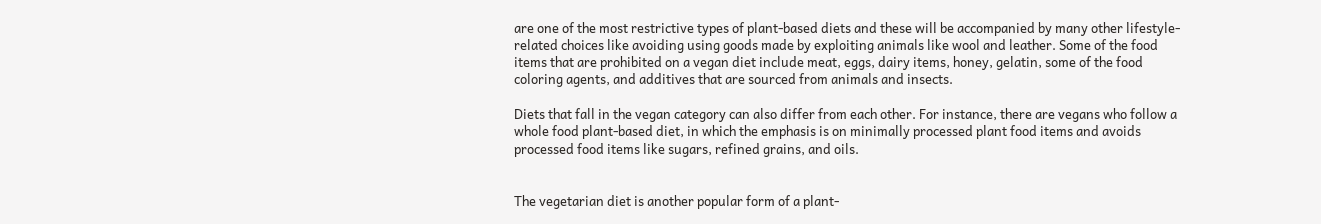are one of the most restrictive types of plant-based diets and these will be accompanied by many other lifestyle-related choices like avoiding using goods made by exploiting animals like wool and leather. Some of the food items that are prohibited on a vegan diet include meat, eggs, dairy items, honey, gelatin, some of the food coloring agents, and additives that are sourced from animals and insects.

Diets that fall in the vegan category can also differ from each other. For instance, there are vegans who follow a whole food plant-based diet, in which the emphasis is on minimally processed plant food items and avoids processed food items like sugars, refined grains, and oils.


The vegetarian diet is another popular form of a plant-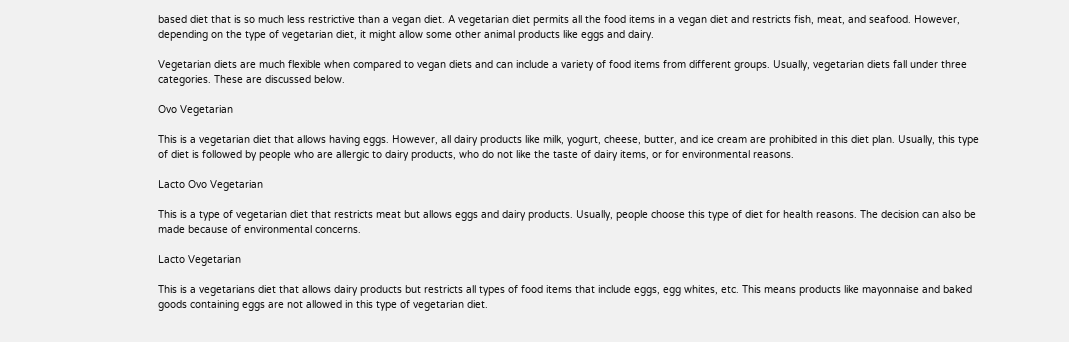based diet that is so much less restrictive than a vegan diet. A vegetarian diet permits all the food items in a vegan diet and restricts fish, meat, and seafood. However, depending on the type of vegetarian diet, it might allow some other animal products like eggs and dairy.

Vegetarian diets are much flexible when compared to vegan diets and can include a variety of food items from different groups. Usually, vegetarian diets fall under three categories. These are discussed below.

Ovo Vegetarian

This is a vegetarian diet that allows having eggs. However, all dairy products like milk, yogurt, cheese, butter, and ice cream are prohibited in this diet plan. Usually, this type of diet is followed by people who are allergic to dairy products, who do not like the taste of dairy items, or for environmental reasons.

Lacto Ovo Vegetarian

This is a type of vegetarian diet that restricts meat but allows eggs and dairy products. Usually, people choose this type of diet for health reasons. The decision can also be made because of environmental concerns.

Lacto Vegetarian

This is a vegetarians diet that allows dairy products but restricts all types of food items that include eggs, egg whites, etc. This means products like mayonnaise and baked goods containing eggs are not allowed in this type of vegetarian diet.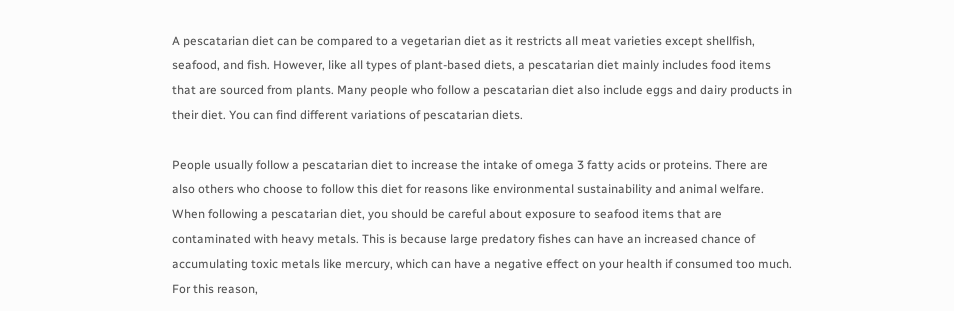A pescatarian diet can be compared to a vegetarian diet as it restricts all meat varieties except shellfish, seafood, and fish. However, like all types of plant-based diets, a pescatarian diet mainly includes food items that are sourced from plants. Many people who follow a pescatarian diet also include eggs and dairy products in their diet. You can find different variations of pescatarian diets.

People usually follow a pescatarian diet to increase the intake of omega 3 fatty acids or proteins. There are also others who choose to follow this diet for reasons like environmental sustainability and animal welfare. When following a pescatarian diet, you should be careful about exposure to seafood items that are contaminated with heavy metals. This is because large predatory fishes can have an increased chance of accumulating toxic metals like mercury, which can have a negative effect on your health if consumed too much. For this reason,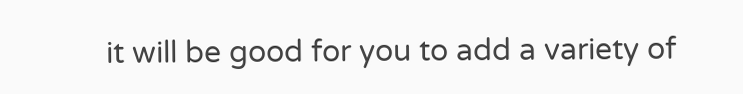it will be good for you to add a variety of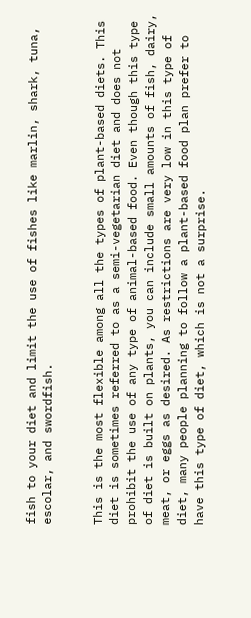fish to your diet and limit the use of fishes like marlin, shark, tuna, escolar, and swordfish.


This is the most flexible among all the types of plant-based diets. This diet is sometimes referred to as a semi-vegetarian diet and does not prohibit the use of any type of animal-based food. Even though this type of diet is built on plants, you can include small amounts of fish, dairy, meat, or eggs as desired. As restrictions are very low in this type of diet, many people planning to follow a plant-based food plan prefer to have this type of diet, which is not a surprise.